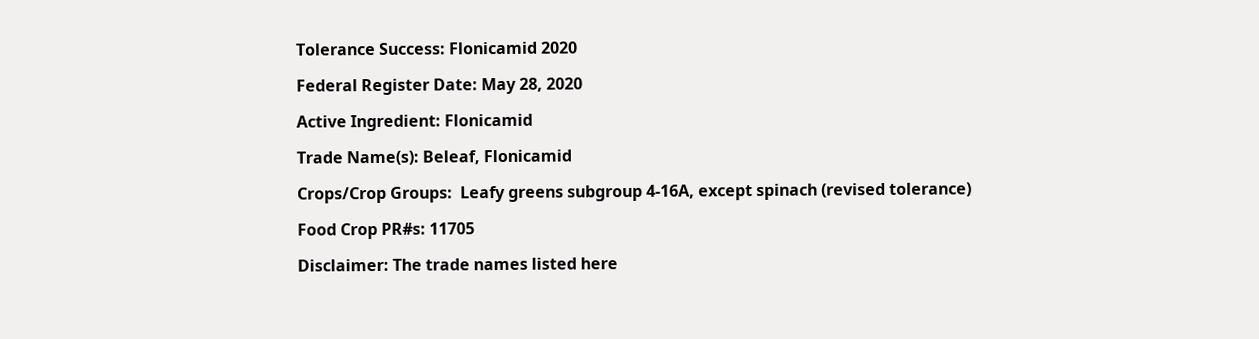Tolerance Success: Flonicamid 2020

Federal Register Date: May 28, 2020

Active Ingredient: Flonicamid

Trade Name(s): Beleaf, Flonicamid

Crops/Crop Groups:  Leafy greens subgroup 4-16A, except spinach (revised tolerance)

Food Crop PR#s: 11705

Disclaimer: The trade names listed here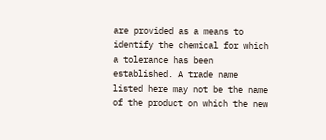are provided as a means to identify the chemical for which a tolerance has been established. A trade name listed here may not be the name of the product on which the new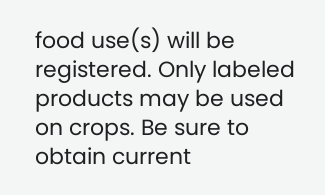food use(s) will be registered. Only labeled products may be used on crops. Be sure to obtain current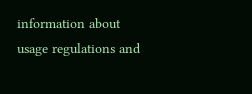information about usage regulations and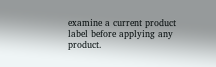examine a current product label before applying any product.